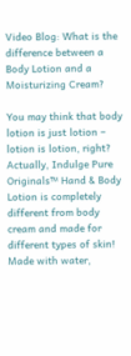Video Blog: What is the difference between a Body Lotion and a Moisturizing Cream?

You may think that body lotion is just lotion – lotion is lotion, right? Actually, Indulge Pure Originals™ Hand & Body Lotion is completely different from body cream and made for different types of skin! Made with water,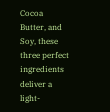Cocoa Butter, and Soy, these three perfect ingredients deliver a light-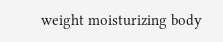weight moisturizing body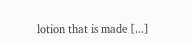lotion that is made [...]